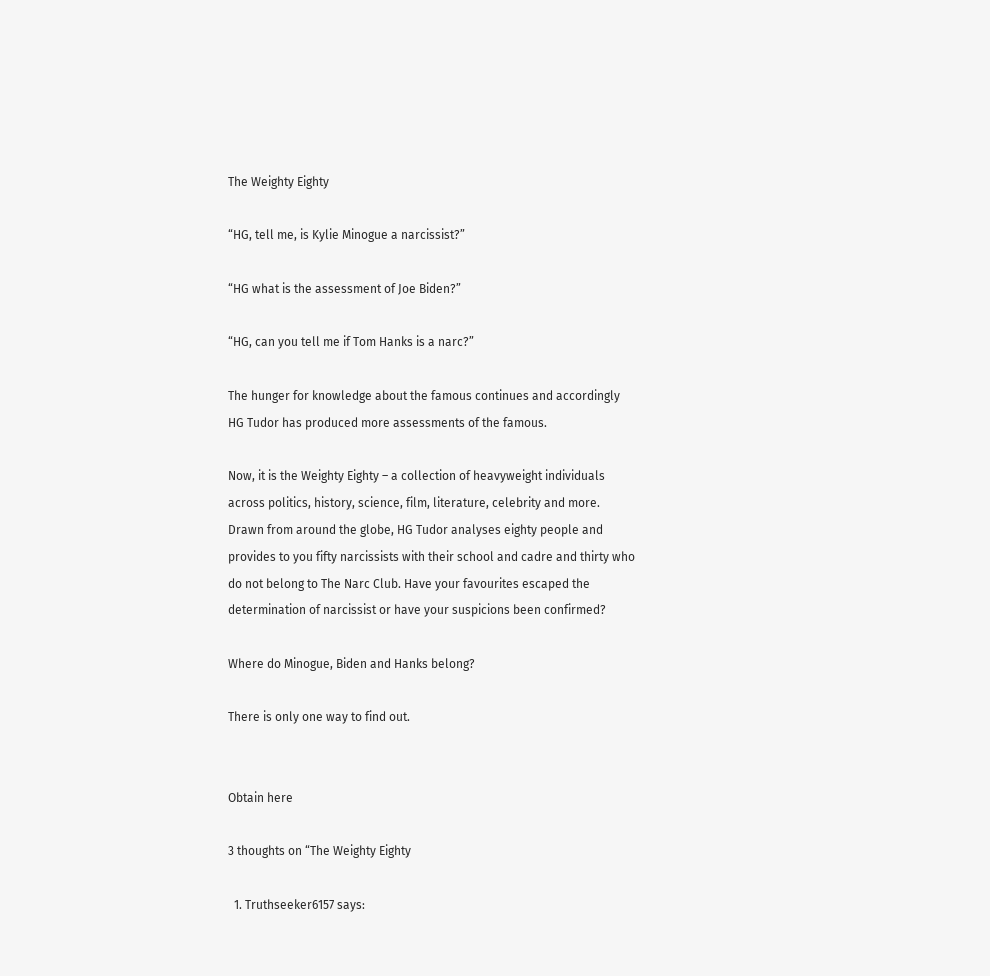The Weighty Eighty

“HG, tell me, is Kylie Minogue a narcissist?”

“HG what is the assessment of Joe Biden?”

“HG, can you tell me if Tom Hanks is a narc?”

The hunger for knowledge about the famous continues and accordingly HG Tudor has produced more assessments of the famous.

Now, it is the Weighty Eighty – a collection of heavyweight individuals across politics, history, science, film, literature, celebrity and more. Drawn from around the globe, HG Tudor analyses eighty people and provides to you fifty narcissists with their school and cadre and thirty who do not belong to The Narc Club. Have your favourites escaped the determination of narcissist or have your suspicions been confirmed?

Where do Minogue, Biden and Hanks belong?

There is only one way to find out.


Obtain here

3 thoughts on “The Weighty Eighty

  1. Truthseeker6157 says: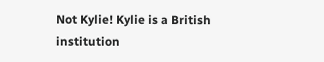Not Kylie! Kylie is a British institution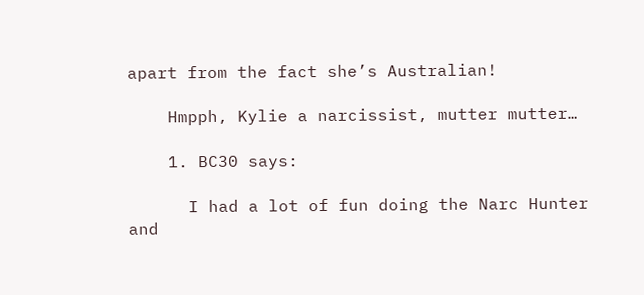apart from the fact she’s Australian!

    Hmpph, Kylie a narcissist, mutter mutter…

    1. BC30 says:

      I had a lot of fun doing the Narc Hunter and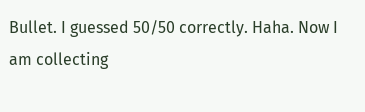Bullet. I guessed 50/50 correctly. Haha. Now I am collecting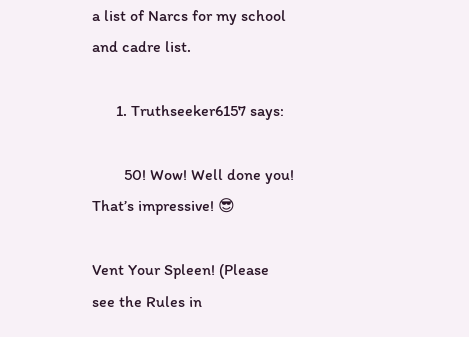a list of Narcs for my school and cadre list.

      1. Truthseeker6157 says:

        50! Wow! Well done you! That’s impressive! 😎

Vent Your Spleen! (Please see the Rules in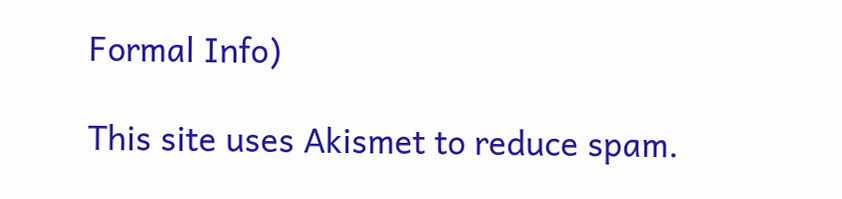Formal Info)

This site uses Akismet to reduce spam.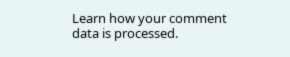Learn how your comment data is processed.